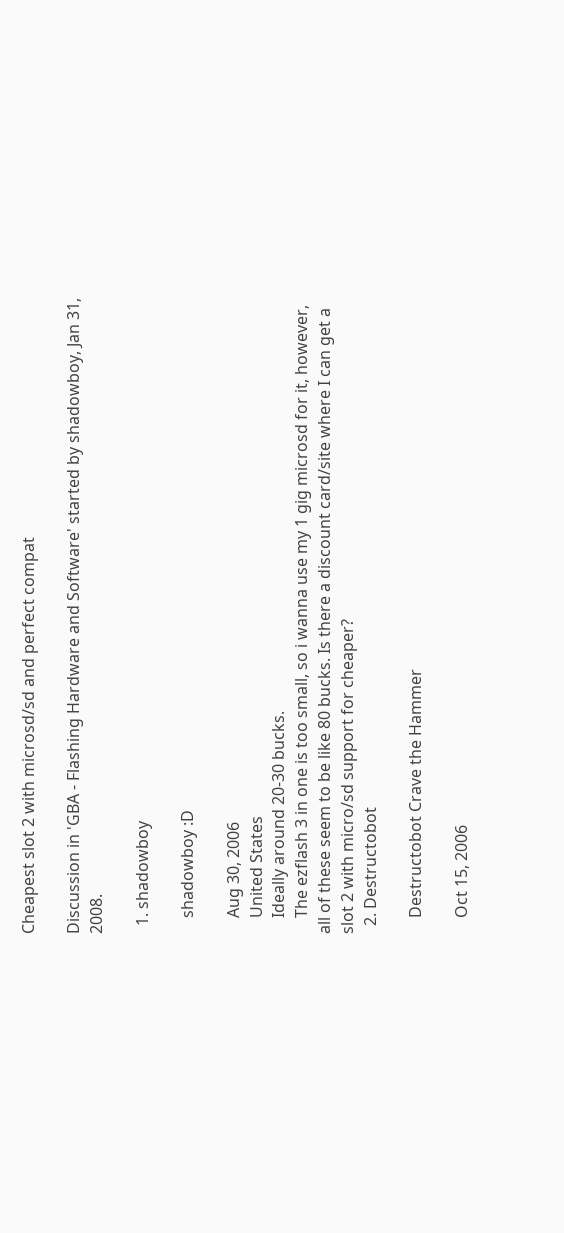Cheapest slot 2 with microsd/sd and perfect compat

Discussion in 'GBA - Flashing Hardware and Software' started by shadowboy, Jan 31, 2008.

  1. shadowboy

    shadowboy :D

    Aug 30, 2006
    United States
    Ideally around 20-30 bucks.
    The ezflash 3 in one is too small, so i wanna use my 1 gig microsd for it, however, all of these seem to be like 80 bucks. Is there a discount card/site where I can get a slot 2 with micro/sd support for cheaper?
  2. Destructobot

    Destructobot Crave the Hammer

    Oct 15, 2006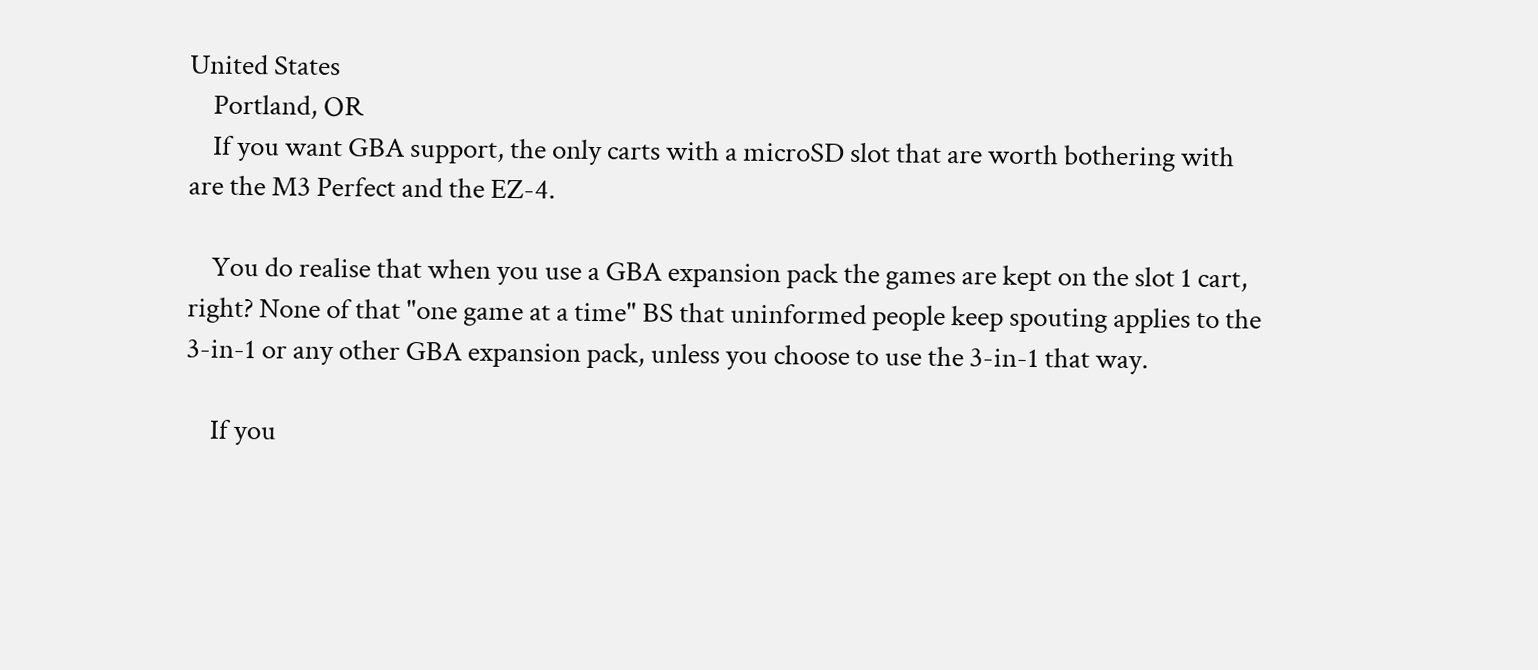United States
    Portland, OR
    If you want GBA support, the only carts with a microSD slot that are worth bothering with are the M3 Perfect and the EZ-4.

    You do realise that when you use a GBA expansion pack the games are kept on the slot 1 cart, right? None of that "one game at a time" BS that uninformed people keep spouting applies to the 3-in-1 or any other GBA expansion pack, unless you choose to use the 3-in-1 that way.

    If you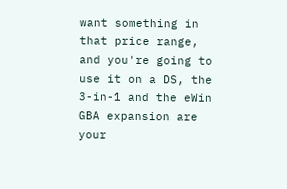want something in that price range, and you're going to use it on a DS, the 3-in-1 and the eWin GBA expansion are your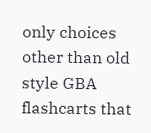only choices other than old style GBA flashcarts that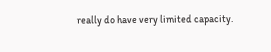really do have very limited capacity.